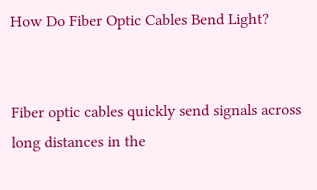How Do Fiber Optic Cables Bend Light?


Fiber optic cables quickly send signals across long distances in the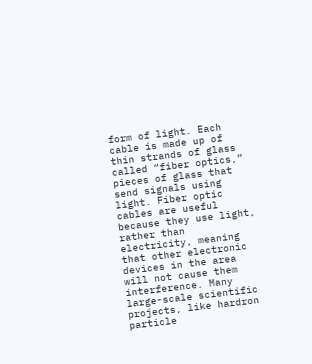form of light. Each cable is made up of thin strands of glass called “fiber optics,” pieces of glass that send signals using light. Fiber optic cables are useful because they use light, rather than electricity, meaning that other electronic devices in the area will not cause them interference. Many large-scale scientific projects, like hardron particle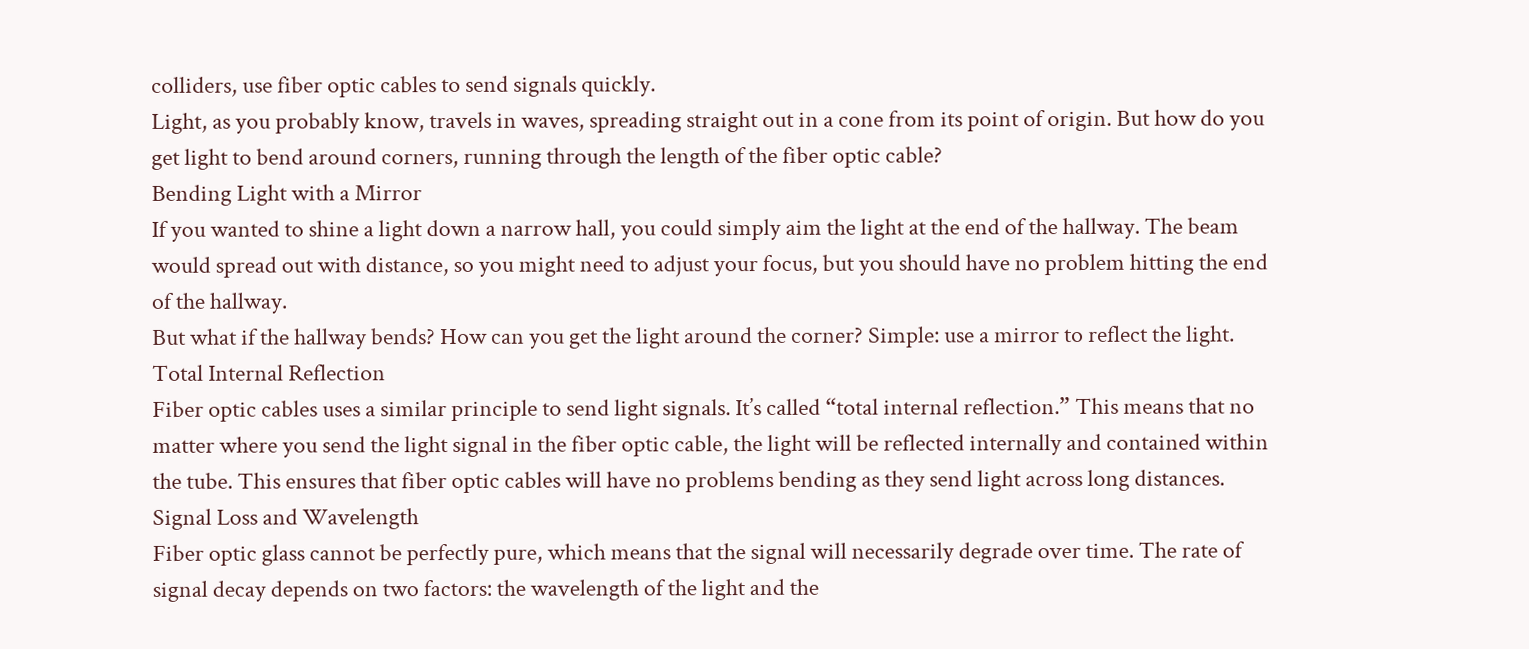colliders, use fiber optic cables to send signals quickly.
Light, as you probably know, travels in waves, spreading straight out in a cone from its point of origin. But how do you get light to bend around corners, running through the length of the fiber optic cable?
Bending Light with a Mirror
If you wanted to shine a light down a narrow hall, you could simply aim the light at the end of the hallway. The beam would spread out with distance, so you might need to adjust your focus, but you should have no problem hitting the end of the hallway.
But what if the hallway bends? How can you get the light around the corner? Simple: use a mirror to reflect the light.
Total Internal Reflection
Fiber optic cables uses a similar principle to send light signals. It’s called “total internal reflection.” This means that no matter where you send the light signal in the fiber optic cable, the light will be reflected internally and contained within the tube. This ensures that fiber optic cables will have no problems bending as they send light across long distances.
Signal Loss and Wavelength
Fiber optic glass cannot be perfectly pure, which means that the signal will necessarily degrade over time. The rate of signal decay depends on two factors: the wavelength of the light and the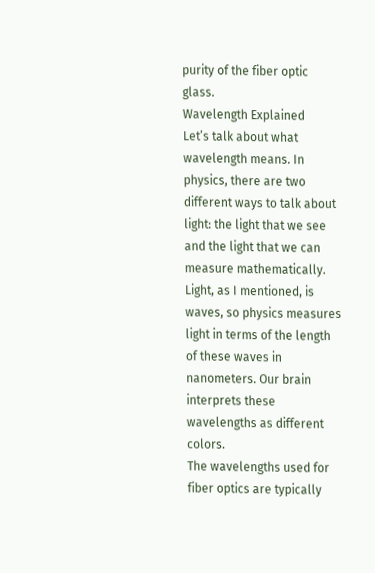purity of the fiber optic glass.
Wavelength Explained
Let’s talk about what wavelength means. In physics, there are two different ways to talk about light: the light that we see and the light that we can measure mathematically. Light, as I mentioned, is waves, so physics measures light in terms of the length of these waves in nanometers. Our brain interprets these wavelengths as different colors.
The wavelengths used for fiber optics are typically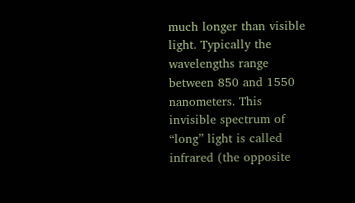much longer than visible light. Typically the wavelengths range between 850 and 1550 nanometers. This invisible spectrum of “long” light is called infrared (the opposite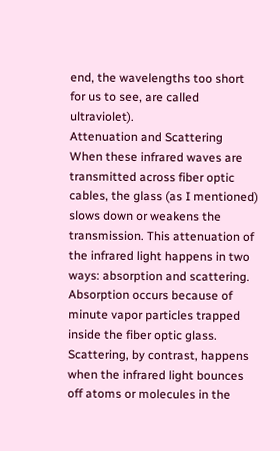end, the wavelengths too short for us to see, are called ultraviolet).
Attenuation and Scattering
When these infrared waves are transmitted across fiber optic cables, the glass (as I mentioned) slows down or weakens the transmission. This attenuation of the infrared light happens in two ways: absorption and scattering. Absorption occurs because of minute vapor particles trapped inside the fiber optic glass. Scattering, by contrast, happens when the infrared light bounces off atoms or molecules in the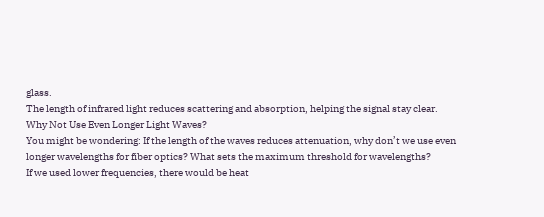glass.
The length of infrared light reduces scattering and absorption, helping the signal stay clear.
Why Not Use Even Longer Light Waves?
You might be wondering: If the length of the waves reduces attenuation, why don’t we use even longer wavelengths for fiber optics? What sets the maximum threshold for wavelengths?
If we used lower frequencies, there would be heat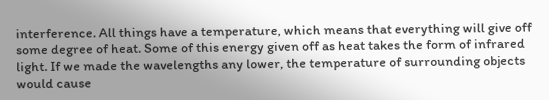interference. All things have a temperature, which means that everything will give off some degree of heat. Some of this energy given off as heat takes the form of infrared light. If we made the wavelengths any lower, the temperature of surrounding objects would cause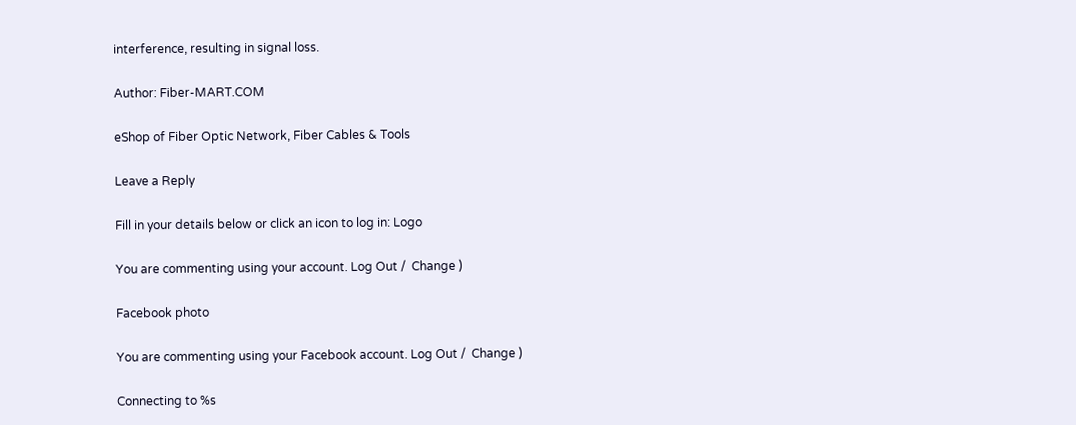interference, resulting in signal loss.

Author: Fiber-MART.COM

eShop of Fiber Optic Network, Fiber Cables & Tools

Leave a Reply

Fill in your details below or click an icon to log in: Logo

You are commenting using your account. Log Out /  Change )

Facebook photo

You are commenting using your Facebook account. Log Out /  Change )

Connecting to %s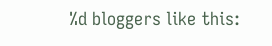%d bloggers like this: